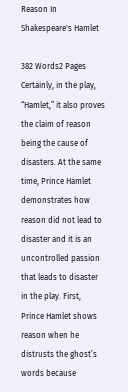Reason In Shakespeare's Hamlet

382 Words2 Pages
Certainly, in the play, “Hamlet,” it also proves the claim of reason being the cause of disasters. At the same time, Prince Hamlet demonstrates how reason did not lead to disaster and it is an uncontrolled passion that leads to disaster in the play. First, Prince Hamlet shows reason when he distrusts the ghost’s words because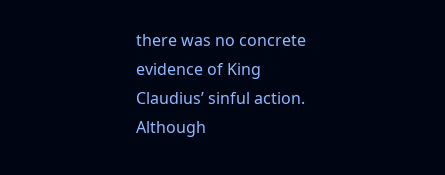there was no concrete evidence of King Claudius’ sinful action. Although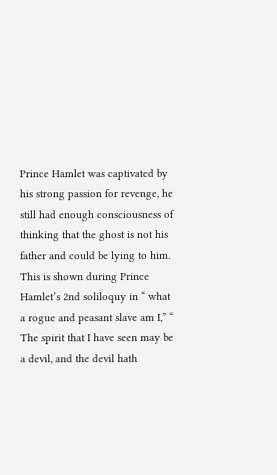Prince Hamlet was captivated by his strong passion for revenge, he still had enough consciousness of thinking that the ghost is not his father and could be lying to him. This is shown during Prince Hamlet’s 2nd soliloquy in “ what a rogue and peasant slave am I,” “ The spirit that I have seen may be a devil, and the devil hath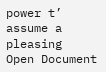power t’ assume a pleasing
Open Document